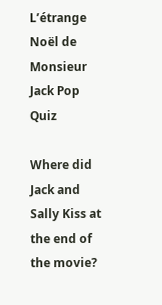L’étrange Noël de Monsieur Jack Pop Quiz

Where did Jack and Sally Kiss at the end of the movie?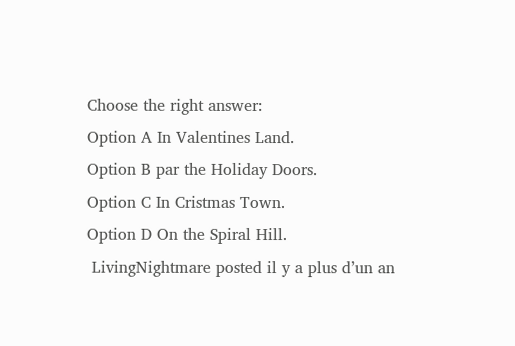Choose the right answer:
Option A In Valentines Land.
Option B par the Holiday Doors.
Option C In Cristmas Town.
Option D On the Spiral Hill.
 LivingNightmare posted il y a plus d’un an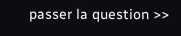passer la question >>